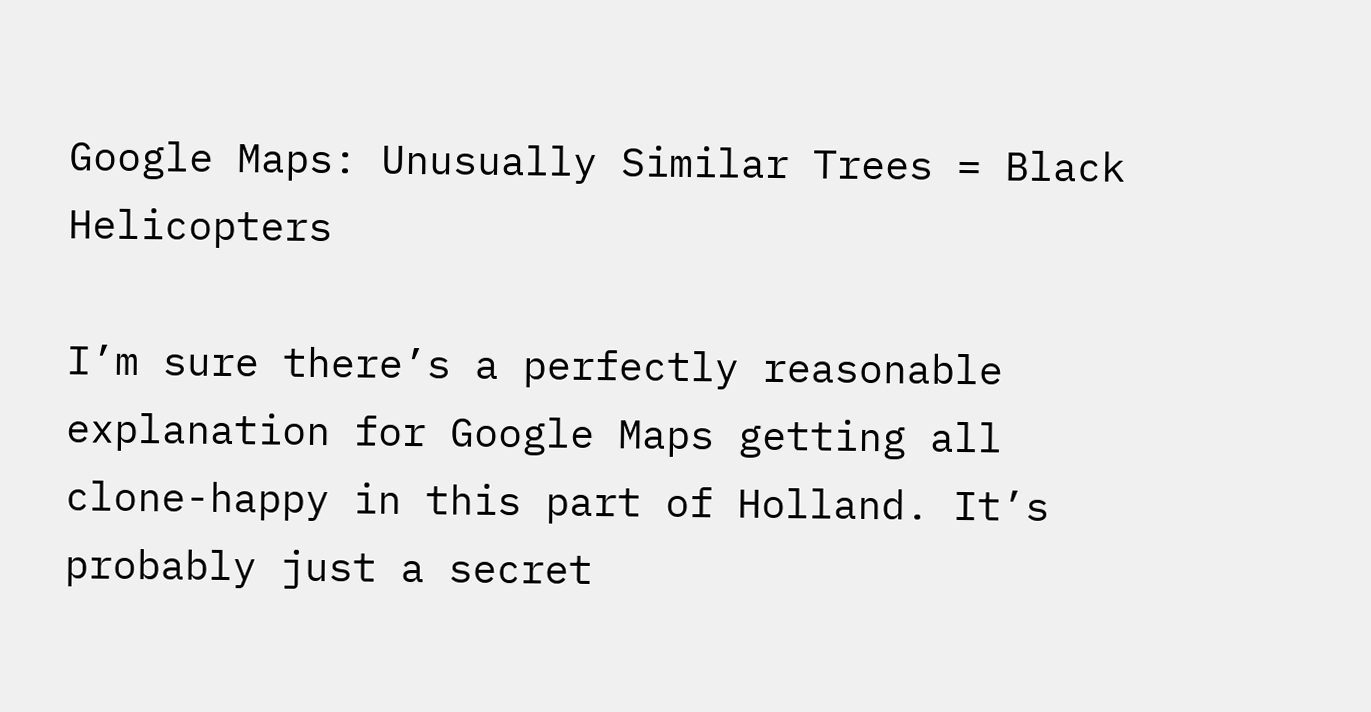Google Maps: Unusually Similar Trees = Black Helicopters

I’m sure there’s a perfectly reasonable explanation for Google Maps getting all clone-happy in this part of Holland. It’s probably just a secret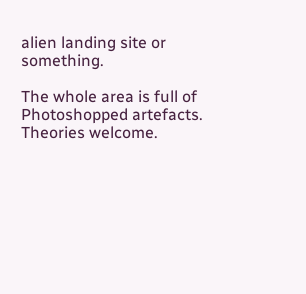alien landing site or something.

The whole area is full of Photoshopped artefacts. Theories welcome.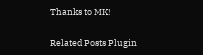Thanks to MK!

Related Posts Plugin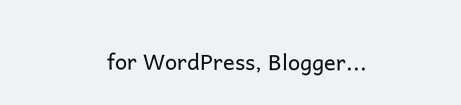for WordPress, Blogger...